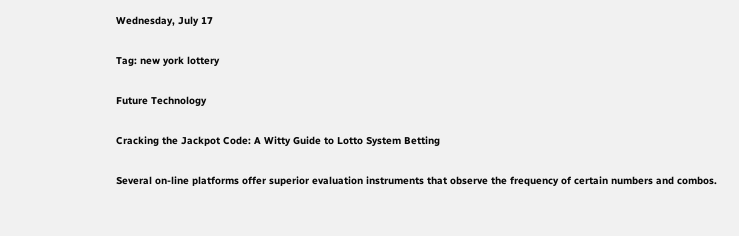Wednesday, July 17

Tag: new york lottery

Future Technology

Cracking the Jackpot Code: A Witty Guide to Lotto System Betting

Several on-line platforms offer superior evaluation instruments that observe the frequency of certain numbers and combos.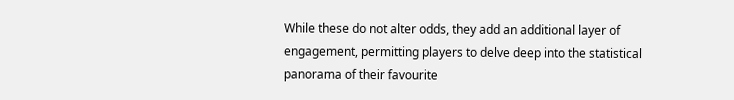While these do not alter odds, they add an additional layer of engagement, permitting players to delve deep into the statistical panorama of their favourite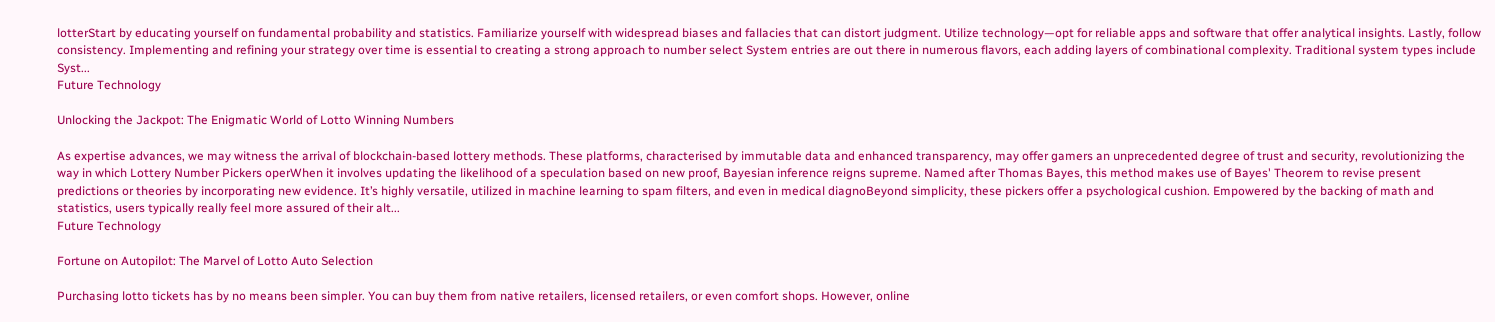lotterStart by educating yourself on fundamental probability and statistics. Familiarize yourself with widespread biases and fallacies that can distort judgment. Utilize technology—opt for reliable apps and software that offer analytical insights. Lastly, follow consistency. Implementing and refining your strategy over time is essential to creating a strong approach to number select System entries are out there in numerous flavors, each adding layers of combinational complexity. Traditional system types include Syst...
Future Technology

Unlocking the Jackpot: The Enigmatic World of Lotto Winning Numbers

As expertise advances, we may witness the arrival of blockchain-based lottery methods. These platforms, characterised by immutable data and enhanced transparency, may offer gamers an unprecedented degree of trust and security, revolutionizing the way in which Lottery Number Pickers operWhen it involves updating the likelihood of a speculation based on new proof, Bayesian inference reigns supreme. Named after Thomas Bayes, this method makes use of Bayes' Theorem to revise present predictions or theories by incorporating new evidence. It’s highly versatile, utilized in machine learning to spam filters, and even in medical diagnoBeyond simplicity, these pickers offer a psychological cushion. Empowered by the backing of math and statistics, users typically really feel more assured of their alt...
Future Technology

Fortune on Autopilot: The Marvel of Lotto Auto Selection

Purchasing lotto tickets has by no means been simpler. You can buy them from native retailers, licensed retailers, or even comfort shops. However, online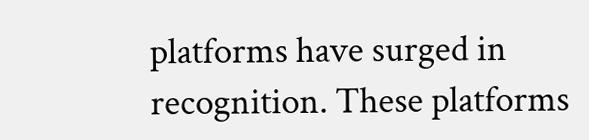platforms have surged in recognition. These platforms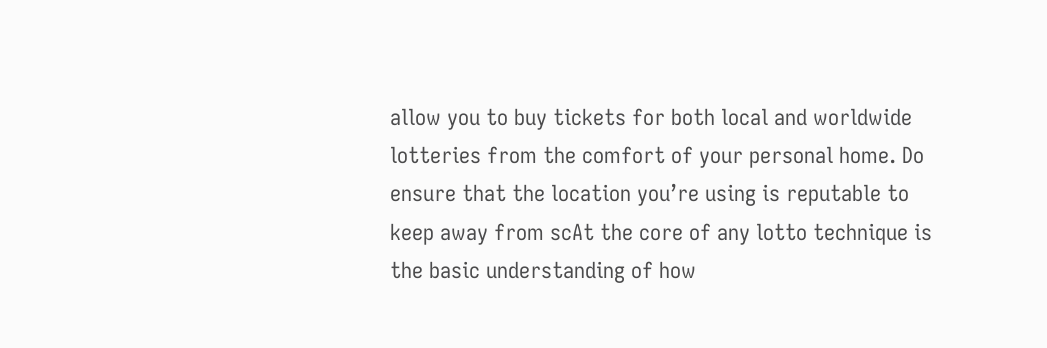allow you to buy tickets for both local and worldwide lotteries from the comfort of your personal home. Do ensure that the location you’re using is reputable to keep away from scAt the core of any lotto technique is the basic understanding of how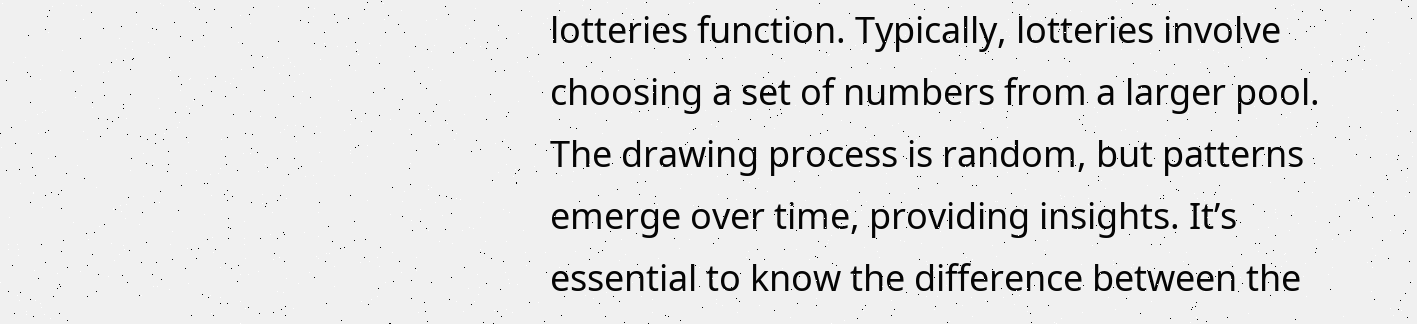lotteries function. Typically, lotteries involve choosing a set of numbers from a larger pool. The drawing process is random, but patterns emerge over time, providing insights. It’s essential to know the difference between the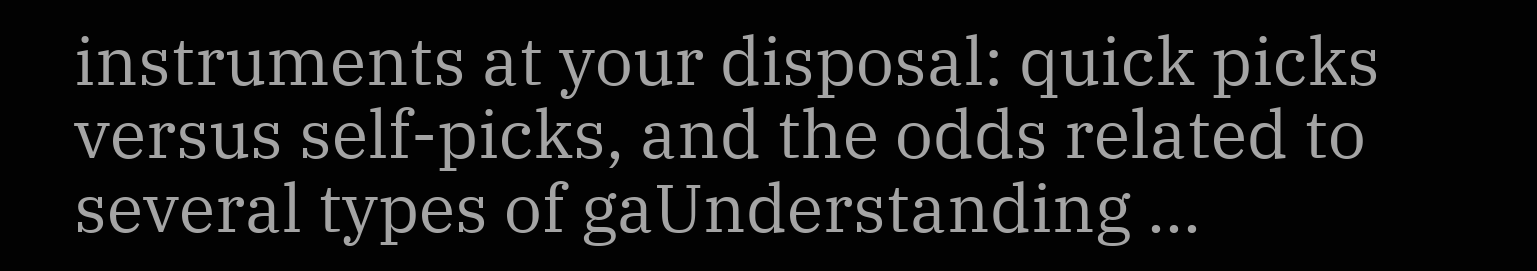instruments at your disposal: quick picks versus self-picks, and the odds related to several types of gaUnderstanding ...